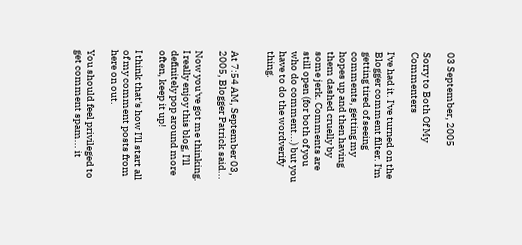03 September, 2005

Sorry to Both Of My Commenters

I've had it. I've turned on the Blogger comment filter. I'm getting tired of seeing comments, getting my hopes up and then having them dashed cruelly by some jerk. Comments are still open (for both of you who do comment...) but you have to do the wordverify thing.


At 7:54 AM, September 03, 2005, Blogger Patrick said...

Now you've got me thinking. I really enjoy this blog, I'll definitely pop around more often, keep it up!

I think that's how I'll start all of my comment posts from here on out.

You should feel privileged to get comment spam... it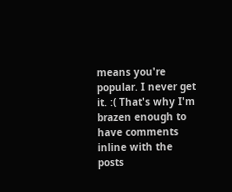means you're popular. I never get it. :( That's why I'm brazen enough to have comments inline with the posts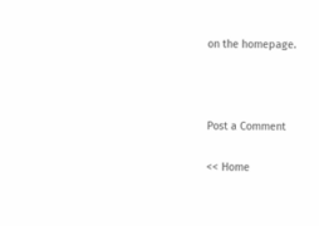on the homepage.



Post a Comment

<< Home